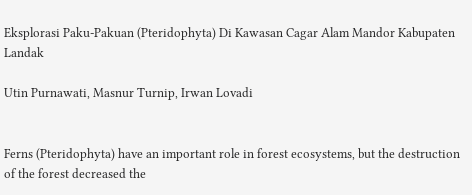Eksplorasi Paku-Pakuan (Pteridophyta) Di Kawasan Cagar Alam Mandor Kabupaten Landak

Utin Purnawati, Masnur Turnip, Irwan Lovadi


Ferns (Pteridophyta) have an important role in forest ecosystems, but the destruction of the forest decreased the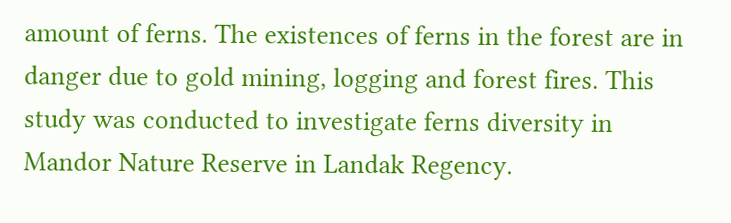amount of ferns. The existences of ferns in the forest are in danger due to gold mining, logging and forest fires. This study was conducted to investigate ferns diversity in Mandor Nature Reserve in Landak Regency.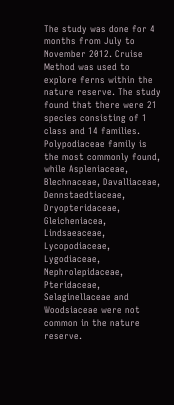The study was done for 4 months from July to November 2012. Cruise Method was used to explore ferns within the nature reserve. The study found that there were 21 species consisting of 1 class and 14 families. Polypodiaceae family is the most commonly found, while Aspleniaceae, Blechnaceae, Davalliaceae, Dennstaedtiaceae, Dryopteridaceae, Gleicheniacea, Lindsaeaceae, Lycopodiaceae, Lygodiaceae, Nephrolepidaceae, Pteridaceae, Selaginellaceae and Woodsiaceae were not common in the nature reserve.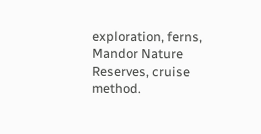exploration, ferns, Mandor Nature Reserves, cruise method.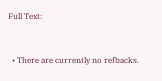Full Text:



  • There are currently no refbacks.